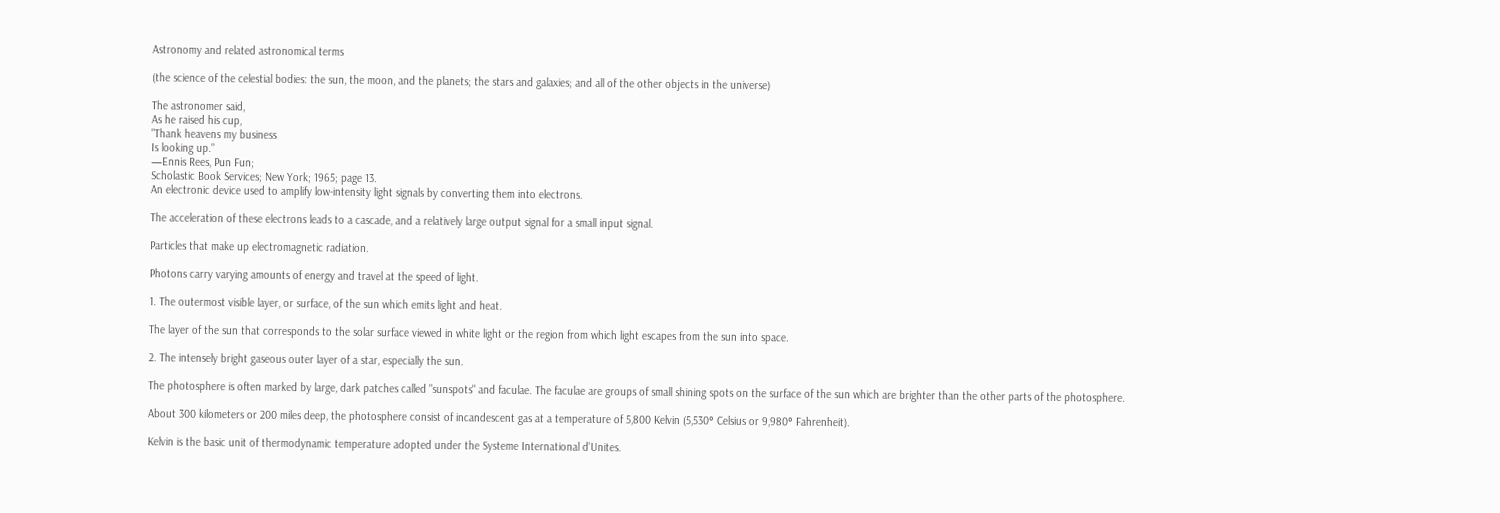Astronomy and related astronomical terms

(the science of the celestial bodies: the sun, the moon, and the planets; the stars and galaxies; and all of the other objects in the universe)

The astronomer said,
As he raised his cup,
"Thank heavens my business
Is looking up."
—Ennis Rees, Pun Fun;
Scholastic Book Services; New York; 1965; page 13.
An electronic device used to amplify low-intensity light signals by converting them into electrons.

The acceleration of these electrons leads to a cascade, and a relatively large output signal for a small input signal.

Particles that make up electromagnetic radiation.

Photons carry varying amounts of energy and travel at the speed of light.

1. The outermost visible layer, or surface, of the sun which emits light and heat.

The layer of the sun that corresponds to the solar surface viewed in white light or the region from which light escapes from the sun into space.

2. The intensely bright gaseous outer layer of a star, especially the sun.

The photosphere is often marked by large, dark patches called "sunspots" and faculae. The faculae are groups of small shining spots on the surface of the sun which are brighter than the other parts of the photosphere.

About 300 kilometers or 200 miles deep, the photosphere consist of incandescent gas at a temperature of 5,800 Kelvin (5,530° Celsius or 9,980° Fahrenheit).

Kelvin is the basic unit of thermodynamic temperature adopted under the Systeme International d'Unites.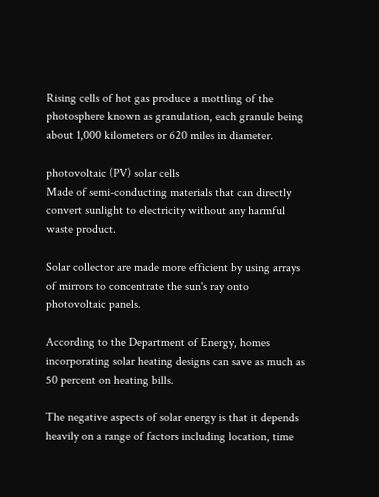Rising cells of hot gas produce a mottling of the photosphere known as granulation, each granule being about 1,000 kilometers or 620 miles in diameter.

photovoltaic (PV) solar cells
Made of semi-conducting materials that can directly convert sunlight to electricity without any harmful waste product.

Solar collector are made more efficient by using arrays of mirrors to concentrate the sun's ray onto photovoltaic panels.

According to the Department of Energy, homes incorporating solar heating designs can save as much as 50 percent on heating bills.

The negative aspects of solar energy is that it depends heavily on a range of factors including location, time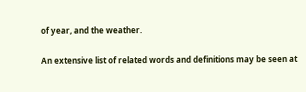of year, and the weather.

An extensive list of related words and definitions may be seen at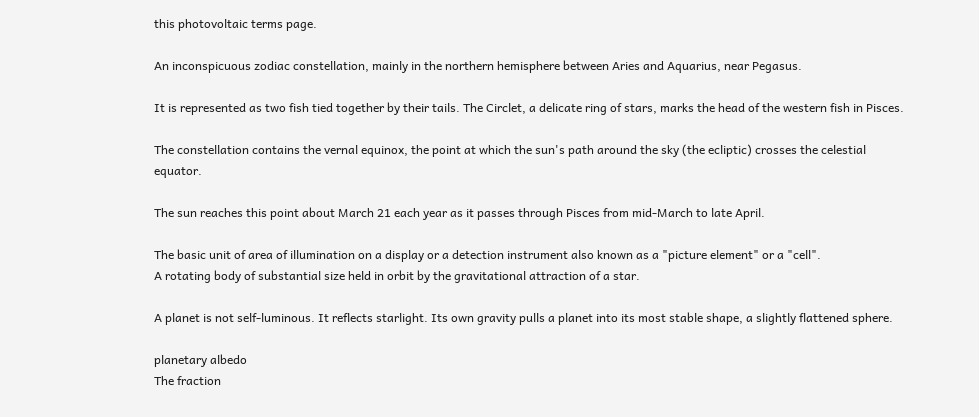this photovoltaic terms page.

An inconspicuous zodiac constellation, mainly in the northern hemisphere between Aries and Aquarius, near Pegasus.

It is represented as two fish tied together by their tails. The Circlet, a delicate ring of stars, marks the head of the western fish in Pisces.

The constellation contains the vernal equinox, the point at which the sun's path around the sky (the ecliptic) crosses the celestial equator.

The sun reaches this point about March 21 each year as it passes through Pisces from mid-March to late April.

The basic unit of area of illumination on a display or a detection instrument also known as a "picture element" or a "cell".
A rotating body of substantial size held in orbit by the gravitational attraction of a star.

A planet is not self-luminous. It reflects starlight. Its own gravity pulls a planet into its most stable shape, a slightly flattened sphere.

planetary albedo
The fraction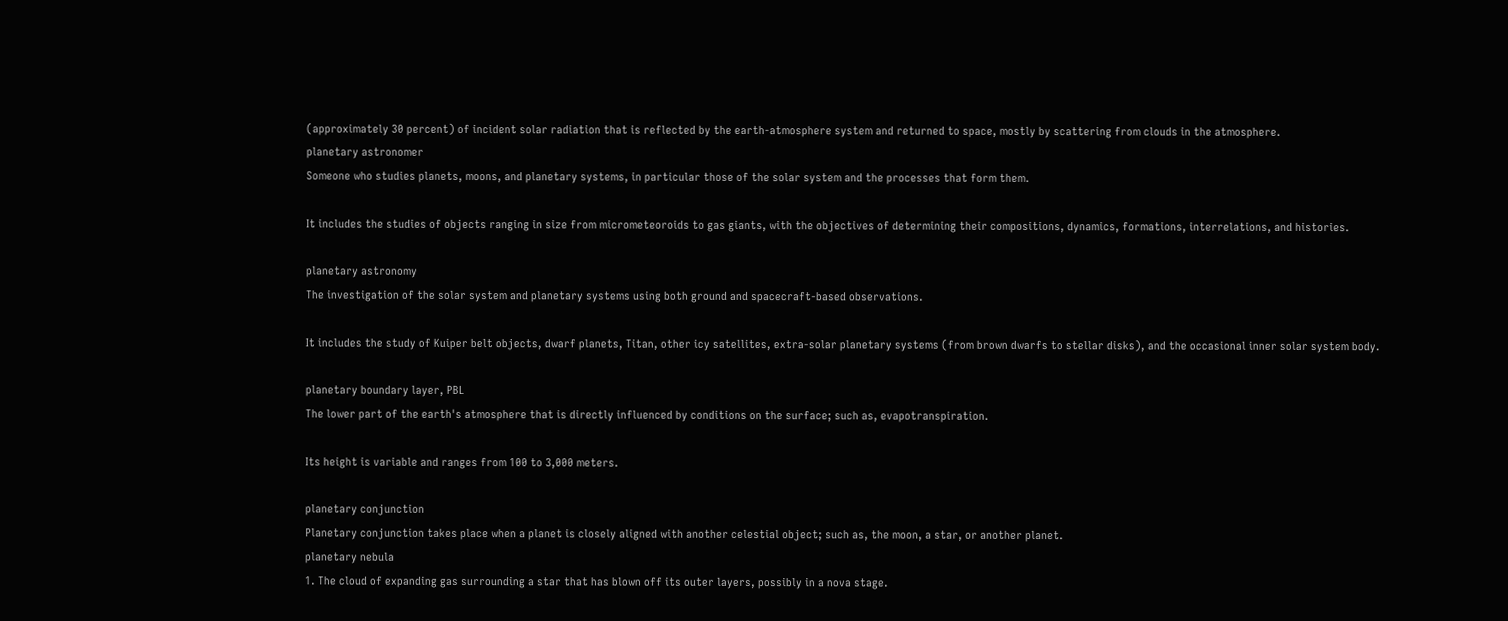(approximately 30 percent) of incident solar radiation that is reflected by the earth-atmosphere system and returned to space, mostly by scattering from clouds in the atmosphere.
planetary astronomer
Someone who studies planets, moons, and planetary systems, in particular those of the solar system and the processes that form them.

It includes the studies of objects ranging in size from micrometeoroids to gas giants, with the objectives of determining their compositions, dynamics, formations, interrelations, and histories.

planetary astronomy
The investigation of the solar system and planetary systems using both ground and spacecraft-based observations.

It includes the study of Kuiper belt objects, dwarf planets, Titan, other icy satellites, extra-solar planetary systems (from brown dwarfs to stellar disks), and the occasional inner solar system body.

planetary boundary layer, PBL
The lower part of the earth's atmosphere that is directly influenced by conditions on the surface; such as, evapotranspiration.

Its height is variable and ranges from 100 to 3,000 meters.

planetary conjunction
Planetary conjunction takes place when a planet is closely aligned with another celestial object; such as, the moon, a star, or another planet.
planetary nebula
1. The cloud of expanding gas surrounding a star that has blown off its outer layers, possibly in a nova stage.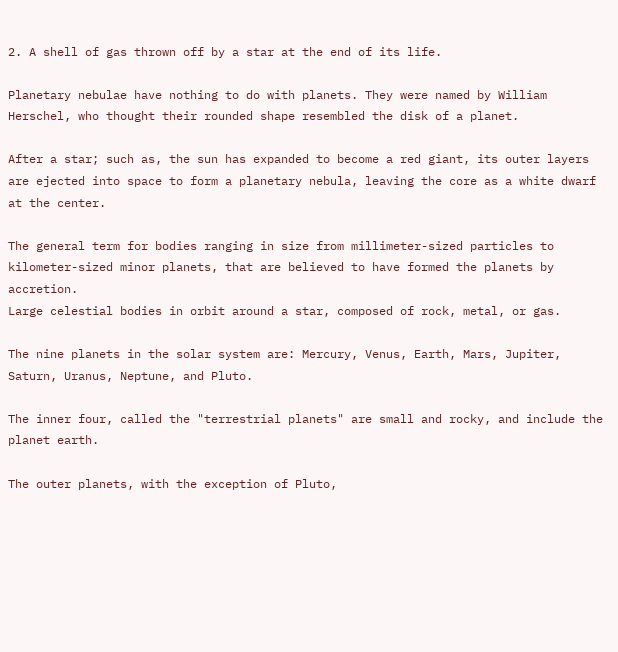2. A shell of gas thrown off by a star at the end of its life.

Planetary nebulae have nothing to do with planets. They were named by William Herschel, who thought their rounded shape resembled the disk of a planet.

After a star; such as, the sun has expanded to become a red giant, its outer layers are ejected into space to form a planetary nebula, leaving the core as a white dwarf at the center.

The general term for bodies ranging in size from millimeter-sized particles to kilometer-sized minor planets, that are believed to have formed the planets by accretion.
Large celestial bodies in orbit around a star, composed of rock, metal, or gas.

The nine planets in the solar system are: Mercury, Venus, Earth, Mars, Jupiter, Saturn, Uranus, Neptune, and Pluto.

The inner four, called the "terrestrial planets" are small and rocky, and include the planet earth.

The outer planets, with the exception of Pluto,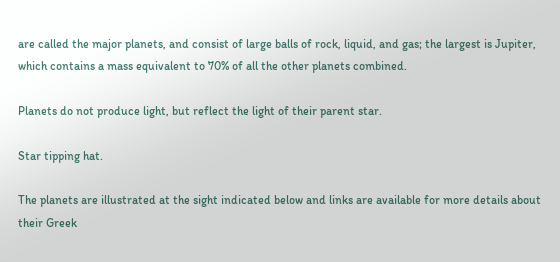are called the major planets, and consist of large balls of rock, liquid, and gas; the largest is Jupiter, which contains a mass equivalent to 70% of all the other planets combined.

Planets do not produce light, but reflect the light of their parent star.

Star tipping hat.

The planets are illustrated at the sight indicated below and links are available for more details about their Greek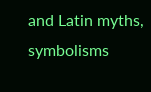and Latin myths, symbolisms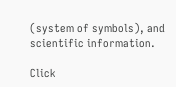(system of symbols), and scientific information.

Click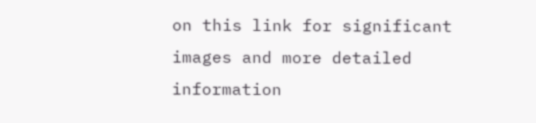on this link for significant images and more detailed information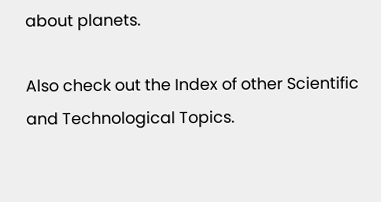about planets.

Also check out the Index of other Scientific and Technological Topics.